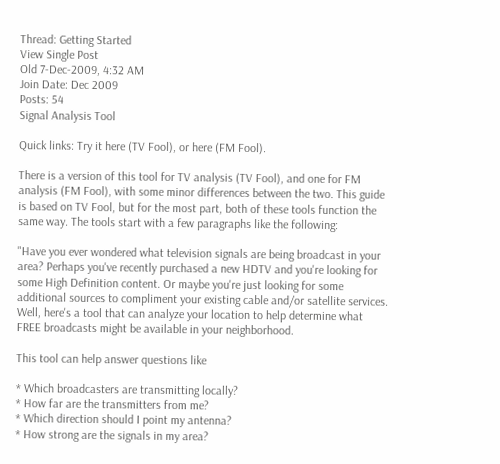Thread: Getting Started
View Single Post
Old 7-Dec-2009, 4:32 AM
Join Date: Dec 2009
Posts: 54
Signal Analysis Tool

Quick links: Try it here (TV Fool), or here (FM Fool).

There is a version of this tool for TV analysis (TV Fool), and one for FM analysis (FM Fool), with some minor differences between the two. This guide is based on TV Fool, but for the most part, both of these tools function the same way. The tools start with a few paragraphs like the following:

"Have you ever wondered what television signals are being broadcast in your area? Perhaps you've recently purchased a new HDTV and you're looking for some High Definition content. Or maybe you're just looking for some additional sources to compliment your existing cable and/or satellite services. Well, here's a tool that can analyze your location to help determine what FREE broadcasts might be available in your neighborhood.

This tool can help answer questions like

* Which broadcasters are transmitting locally?
* How far are the transmitters from me?
* Which direction should I point my antenna?
* How strong are the signals in my area?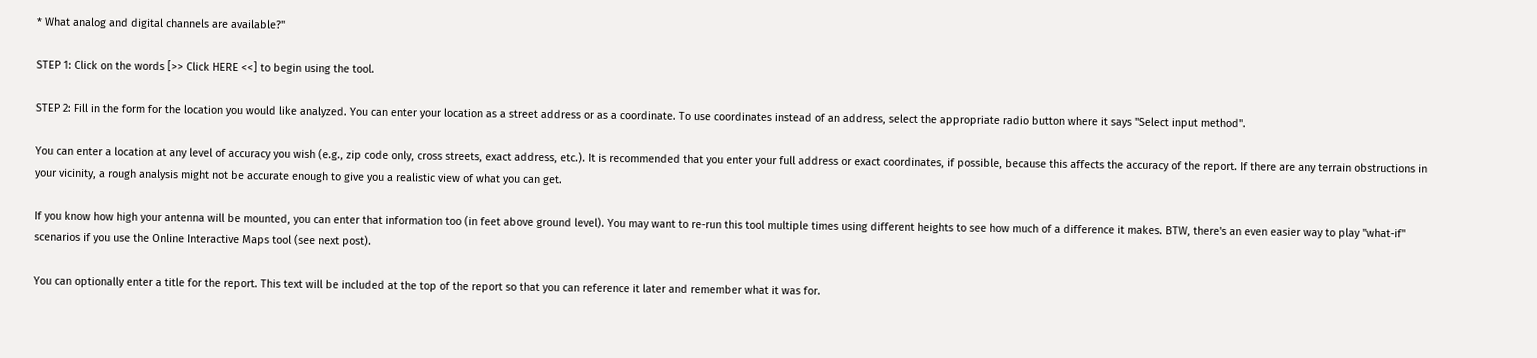* What analog and digital channels are available?"

STEP 1: Click on the words [>> Click HERE <<] to begin using the tool.

STEP 2: Fill in the form for the location you would like analyzed. You can enter your location as a street address or as a coordinate. To use coordinates instead of an address, select the appropriate radio button where it says "Select input method".

You can enter a location at any level of accuracy you wish (e.g., zip code only, cross streets, exact address, etc.). It is recommended that you enter your full address or exact coordinates, if possible, because this affects the accuracy of the report. If there are any terrain obstructions in your vicinity, a rough analysis might not be accurate enough to give you a realistic view of what you can get.

If you know how high your antenna will be mounted, you can enter that information too (in feet above ground level). You may want to re-run this tool multiple times using different heights to see how much of a difference it makes. BTW, there's an even easier way to play "what-if" scenarios if you use the Online Interactive Maps tool (see next post).

You can optionally enter a title for the report. This text will be included at the top of the report so that you can reference it later and remember what it was for.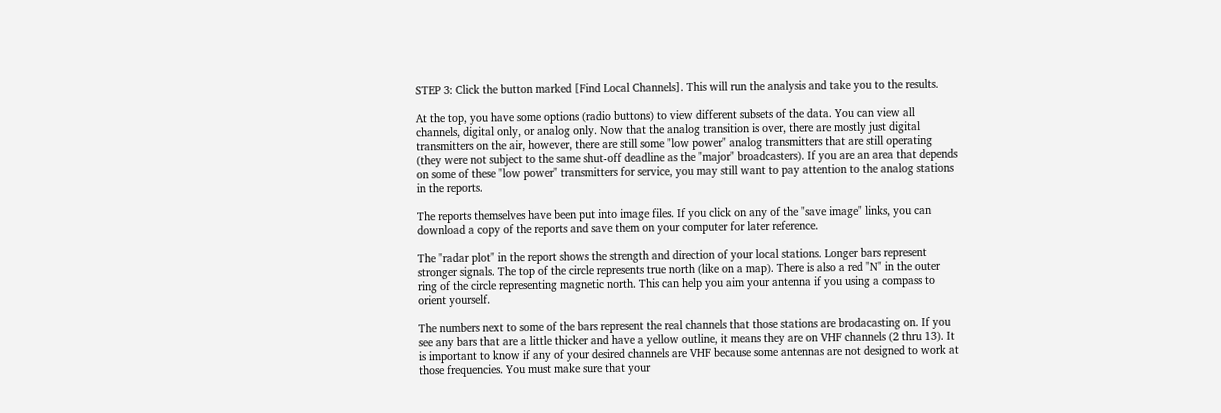STEP 3: Click the button marked [Find Local Channels]. This will run the analysis and take you to the results.

At the top, you have some options (radio buttons) to view different subsets of the data. You can view all channels, digital only, or analog only. Now that the analog transition is over, there are mostly just digital transmitters on the air, however, there are still some "low power" analog transmitters that are still operating (they were not subject to the same shut-off deadline as the "major" broadcasters). If you are an area that depends on some of these "low power" transmitters for service, you may still want to pay attention to the analog stations in the reports.

The reports themselves have been put into image files. If you click on any of the "save image" links, you can download a copy of the reports and save them on your computer for later reference.

The "radar plot" in the report shows the strength and direction of your local stations. Longer bars represent stronger signals. The top of the circle represents true north (like on a map). There is also a red "N" in the outer ring of the circle representing magnetic north. This can help you aim your antenna if you using a compass to orient yourself.

The numbers next to some of the bars represent the real channels that those stations are brodacasting on. If you see any bars that are a little thicker and have a yellow outline, it means they are on VHF channels (2 thru 13). It is important to know if any of your desired channels are VHF because some antennas are not designed to work at those frequencies. You must make sure that your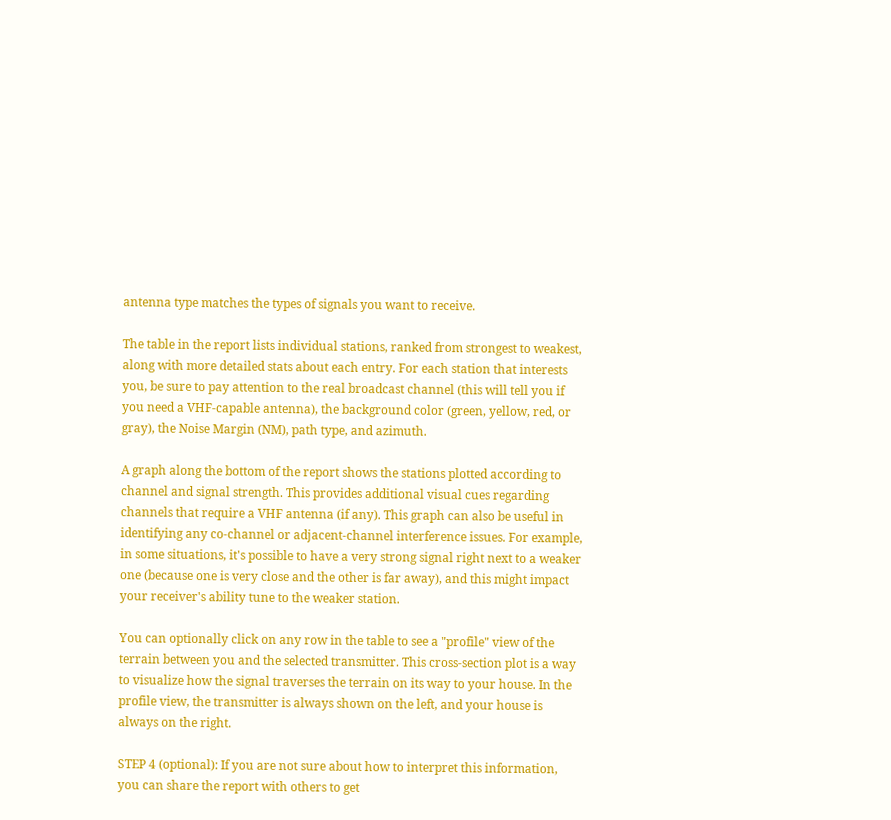antenna type matches the types of signals you want to receive.

The table in the report lists individual stations, ranked from strongest to weakest, along with more detailed stats about each entry. For each station that interests you, be sure to pay attention to the real broadcast channel (this will tell you if you need a VHF-capable antenna), the background color (green, yellow, red, or gray), the Noise Margin (NM), path type, and azimuth.

A graph along the bottom of the report shows the stations plotted according to channel and signal strength. This provides additional visual cues regarding channels that require a VHF antenna (if any). This graph can also be useful in identifying any co-channel or adjacent-channel interference issues. For example, in some situations, it's possible to have a very strong signal right next to a weaker one (because one is very close and the other is far away), and this might impact your receiver's ability tune to the weaker station.

You can optionally click on any row in the table to see a "profile" view of the terrain between you and the selected transmitter. This cross-section plot is a way to visualize how the signal traverses the terrain on its way to your house. In the profile view, the transmitter is always shown on the left, and your house is always on the right.

STEP 4 (optional): If you are not sure about how to interpret this information, you can share the report with others to get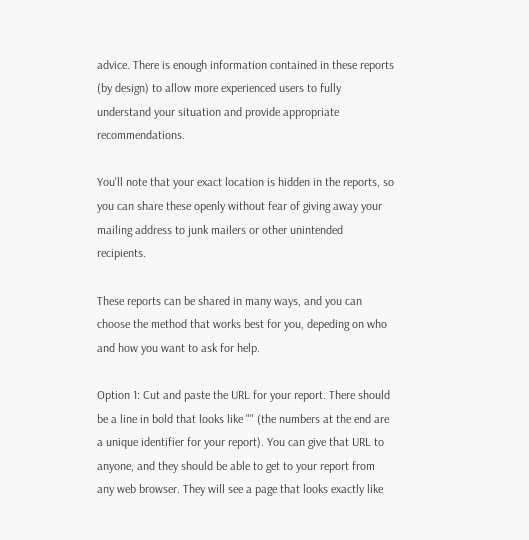advice. There is enough information contained in these reports (by design) to allow more experienced users to fully understand your situation and provide appropriate recommendations.

You'll note that your exact location is hidden in the reports, so you can share these openly without fear of giving away your mailing address to junk mailers or other unintended recipients.

These reports can be shared in many ways, and you can choose the method that works best for you, depeding on who and how you want to ask for help.

Option 1: Cut and paste the URL for your report. There should be a line in bold that looks like "" (the numbers at the end are a unique identifier for your report). You can give that URL to anyone, and they should be able to get to your report from any web browser. They will see a page that looks exactly like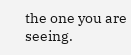the one you are seeing.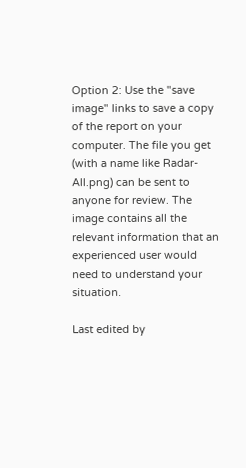Option 2: Use the "save image" links to save a copy of the report on your computer. The file you get (with a name like Radar-All.png) can be sent to anyone for review. The image contains all the relevant information that an experienced user would need to understand your situation.

Last edited by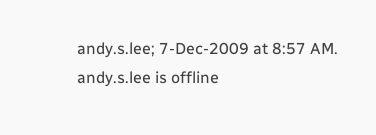andy.s.lee; 7-Dec-2009 at 8:57 AM.
andy.s.lee is offline